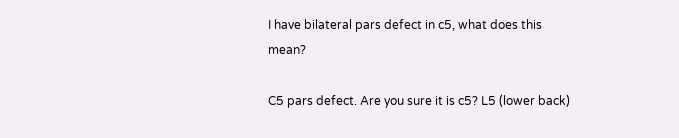I have bilateral pars defect in c5, what does this mean?

C5 pars defect. Are you sure it is c5? L5 (lower back)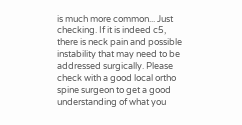is much more common... Just checking. If it is indeed c5, there is neck pain and possible instability that may need to be addressed surgically. Please check with a good local ortho spine surgeon to get a good understanding of what you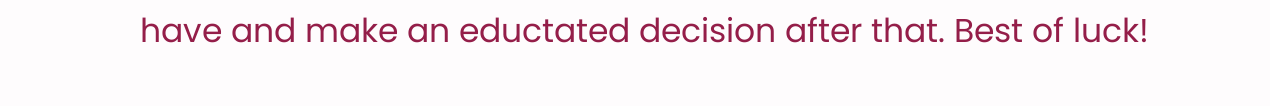have and make an eductated decision after that. Best of luck!